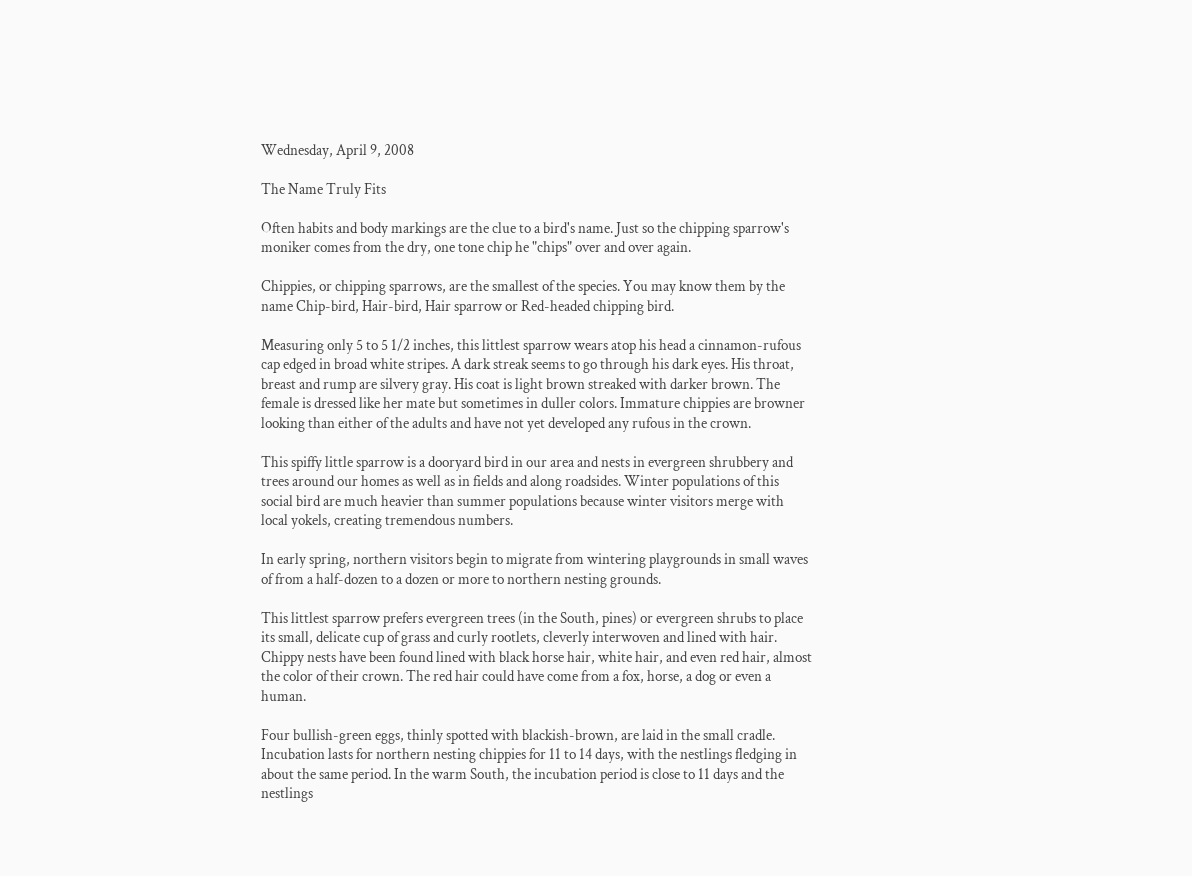Wednesday, April 9, 2008

The Name Truly Fits

Often habits and body markings are the clue to a bird's name. Just so the chipping sparrow's moniker comes from the dry, one tone chip he "chips" over and over again.

Chippies, or chipping sparrows, are the smallest of the species. You may know them by the name Chip-bird, Hair-bird, Hair sparrow or Red-headed chipping bird.

Measuring only 5 to 5 1/2 inches, this littlest sparrow wears atop his head a cinnamon-rufous cap edged in broad white stripes. A dark streak seems to go through his dark eyes. His throat, breast and rump are silvery gray. His coat is light brown streaked with darker brown. The female is dressed like her mate but sometimes in duller colors. Immature chippies are browner looking than either of the adults and have not yet developed any rufous in the crown.

This spiffy little sparrow is a dooryard bird in our area and nests in evergreen shrubbery and trees around our homes as well as in fields and along roadsides. Winter populations of this social bird are much heavier than summer populations because winter visitors merge with local yokels, creating tremendous numbers.

In early spring, northern visitors begin to migrate from wintering playgrounds in small waves of from a half-dozen to a dozen or more to northern nesting grounds.

This littlest sparrow prefers evergreen trees (in the South, pines) or evergreen shrubs to place its small, delicate cup of grass and curly rootlets, cleverly interwoven and lined with hair. Chippy nests have been found lined with black horse hair, white hair, and even red hair, almost the color of their crown. The red hair could have come from a fox, horse, a dog or even a human.

Four bullish-green eggs, thinly spotted with blackish-brown, are laid in the small cradle. Incubation lasts for northern nesting chippies for 11 to 14 days, with the nestlings fledging in about the same period. In the warm South, the incubation period is close to 11 days and the nestlings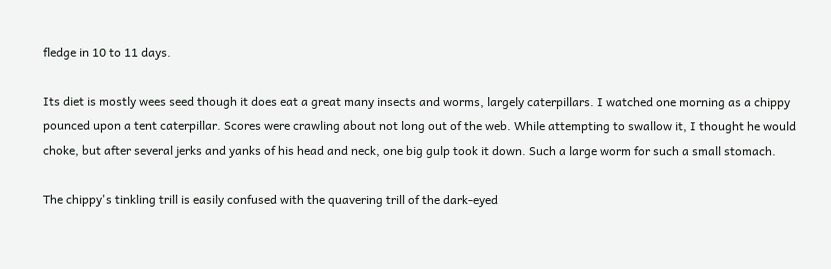fledge in 10 to 11 days.

Its diet is mostly wees seed though it does eat a great many insects and worms, largely caterpillars. I watched one morning as a chippy pounced upon a tent caterpillar. Scores were crawling about not long out of the web. While attempting to swallow it, I thought he would choke, but after several jerks and yanks of his head and neck, one big gulp took it down. Such a large worm for such a small stomach.

The chippy's tinkling trill is easily confused with the quavering trill of the dark-eyed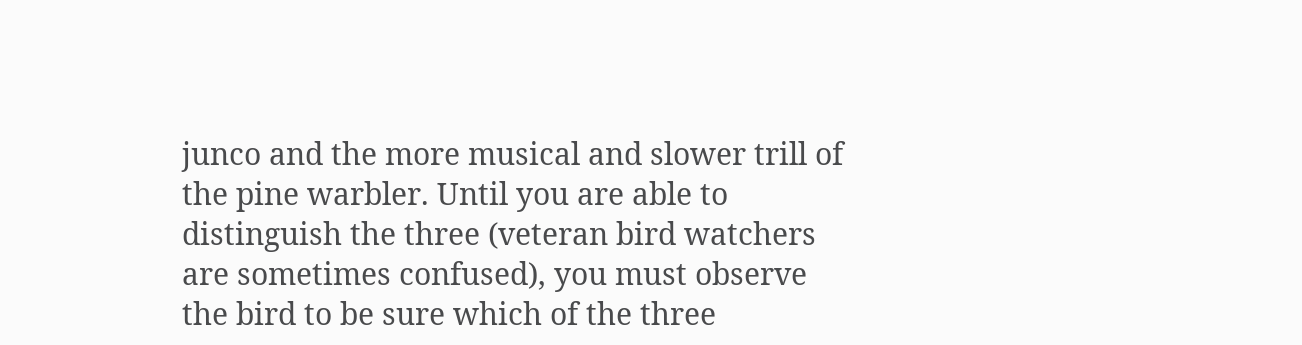junco and the more musical and slower trill of the pine warbler. Until you are able to distinguish the three (veteran bird watchers are sometimes confused), you must observe the bird to be sure which of the three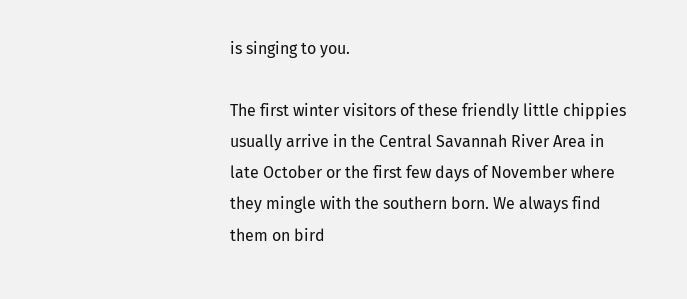is singing to you.

The first winter visitors of these friendly little chippies usually arrive in the Central Savannah River Area in late October or the first few days of November where they mingle with the southern born. We always find them on bird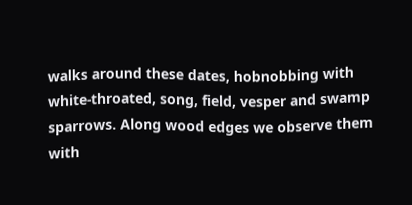walks around these dates, hobnobbing with white-throated, song, field, vesper and swamp sparrows. Along wood edges we observe them with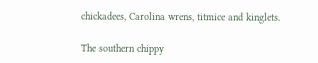chickadees, Carolina wrens, titmice and kinglets.

The southern chippy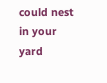could nest in your yard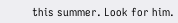this summer. Look for him.